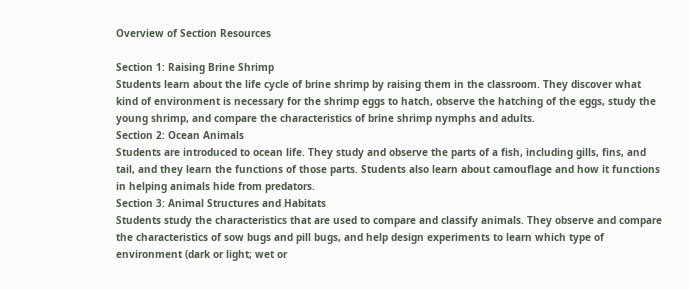Overview of Section Resources

Section 1: Raising Brine Shrimp
Students learn about the life cycle of brine shrimp by raising them in the classroom. They discover what kind of environment is necessary for the shrimp eggs to hatch, observe the hatching of the eggs, study the young shrimp, and compare the characteristics of brine shrimp nymphs and adults.
Section 2: Ocean Animals
Students are introduced to ocean life. They study and observe the parts of a fish, including gills, fins, and tail, and they learn the functions of those parts. Students also learn about camouflage and how it functions in helping animals hide from predators.
Section 3: Animal Structures and Habitats
Students study the characteristics that are used to compare and classify animals. They observe and compare the characteristics of sow bugs and pill bugs, and help design experiments to learn which type of environment (dark or light; wet or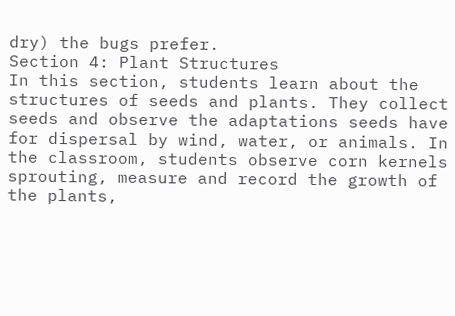dry) the bugs prefer.
Section 4: Plant Structures
In this section, students learn about the structures of seeds and plants. They collect seeds and observe the adaptations seeds have for dispersal by wind, water, or animals. In the classroom, students observe corn kernels sprouting, measure and record the growth of the plants,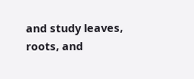and study leaves, roots, and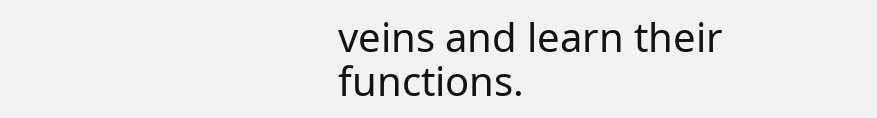veins and learn their functions.